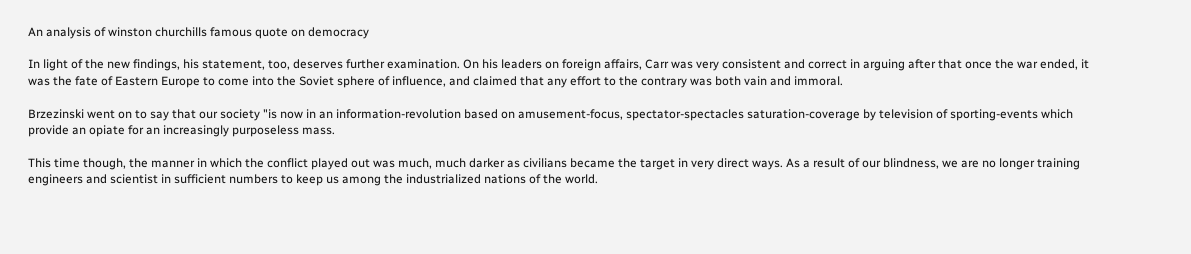An analysis of winston churchills famous quote on democracy

In light of the new findings, his statement, too, deserves further examination. On his leaders on foreign affairs, Carr was very consistent and correct in arguing after that once the war ended, it was the fate of Eastern Europe to come into the Soviet sphere of influence, and claimed that any effort to the contrary was both vain and immoral.

Brzezinski went on to say that our society "is now in an information-revolution based on amusement-focus, spectator-spectacles saturation-coverage by television of sporting-events which provide an opiate for an increasingly purposeless mass.

This time though, the manner in which the conflict played out was much, much darker as civilians became the target in very direct ways. As a result of our blindness, we are no longer training engineers and scientist in sufficient numbers to keep us among the industrialized nations of the world.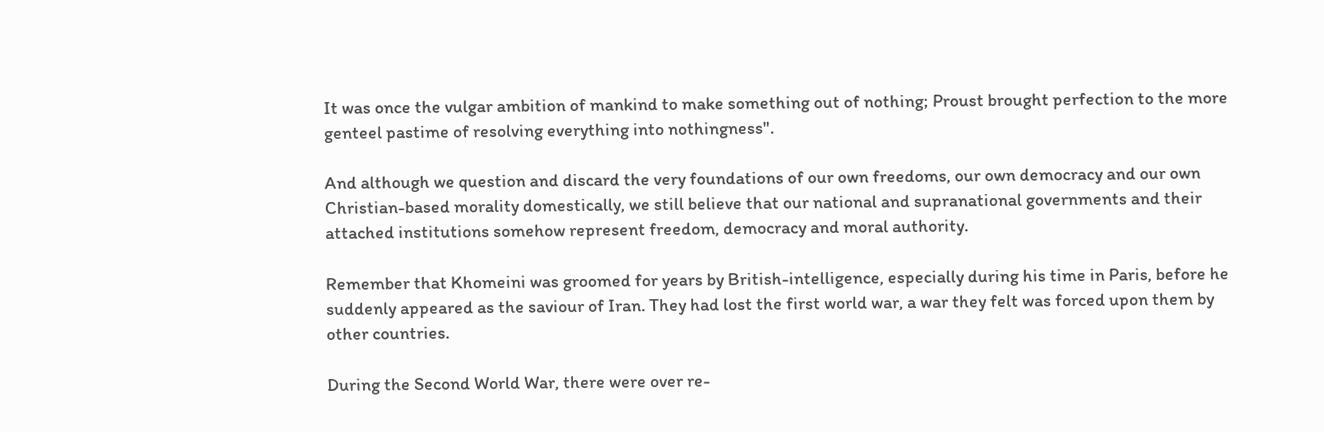It was once the vulgar ambition of mankind to make something out of nothing; Proust brought perfection to the more genteel pastime of resolving everything into nothingness".

And although we question and discard the very foundations of our own freedoms, our own democracy and our own Christian-based morality domestically, we still believe that our national and supranational governments and their attached institutions somehow represent freedom, democracy and moral authority.

Remember that Khomeini was groomed for years by British-intelligence, especially during his time in Paris, before he suddenly appeared as the saviour of Iran. They had lost the first world war, a war they felt was forced upon them by other countries.

During the Second World War, there were over re-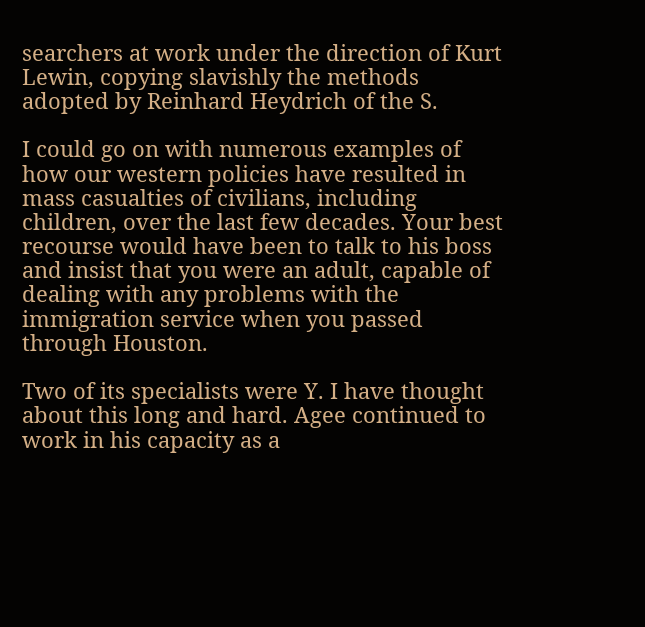searchers at work under the direction of Kurt Lewin, copying slavishly the methods adopted by Reinhard Heydrich of the S.

I could go on with numerous examples of how our western policies have resulted in mass casualties of civilians, including children, over the last few decades. Your best recourse would have been to talk to his boss and insist that you were an adult, capable of dealing with any problems with the immigration service when you passed through Houston.

Two of its specialists were Y. I have thought about this long and hard. Agee continued to work in his capacity as a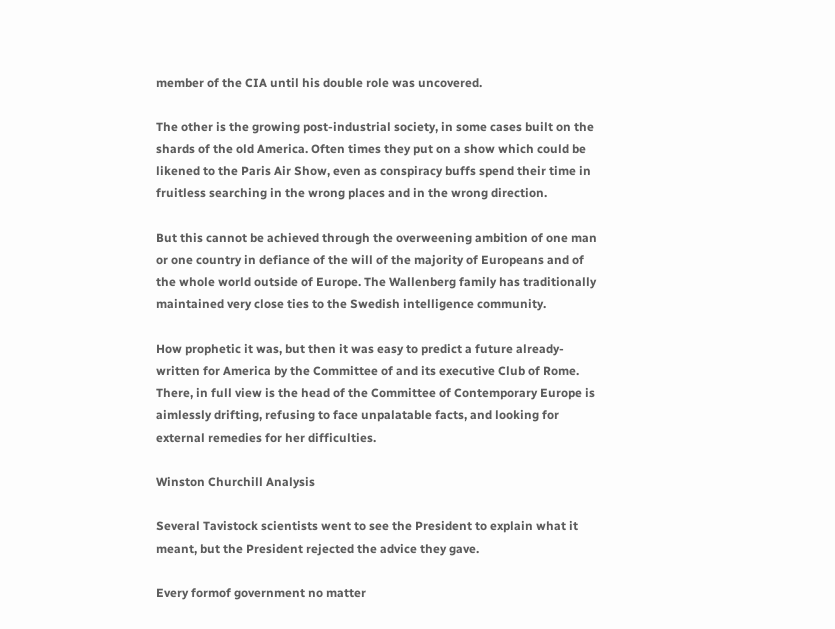member of the CIA until his double role was uncovered.

The other is the growing post-industrial society, in some cases built on the shards of the old America. Often times they put on a show which could be likened to the Paris Air Show, even as conspiracy buffs spend their time in fruitless searching in the wrong places and in the wrong direction.

But this cannot be achieved through the overweening ambition of one man or one country in defiance of the will of the majority of Europeans and of the whole world outside of Europe. The Wallenberg family has traditionally maintained very close ties to the Swedish intelligence community.

How prophetic it was, but then it was easy to predict a future already-written for America by the Committee of and its executive Club of Rome. There, in full view is the head of the Committee of Contemporary Europe is aimlessly drifting, refusing to face unpalatable facts, and looking for external remedies for her difficulties.

Winston Churchill Analysis

Several Tavistock scientists went to see the President to explain what it meant, but the President rejected the advice they gave.

Every formof government no matter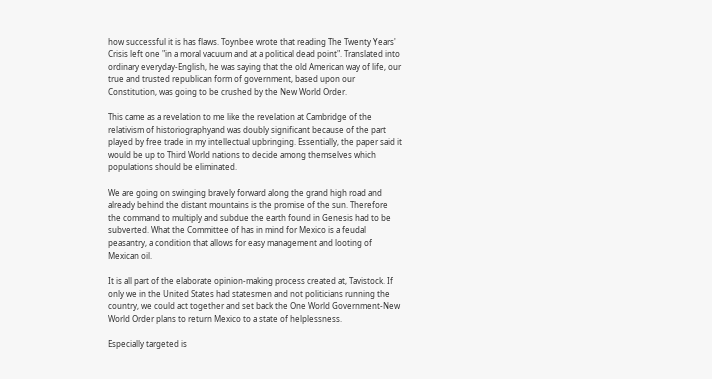how successful it is has flaws. Toynbee wrote that reading The Twenty Years' Crisis left one "in a moral vacuum and at a political dead point". Translated into ordinary everyday-English, he was saying that the old American way of life, our true and trusted republican form of government, based upon our Constitution, was going to be crushed by the New World Order.

This came as a revelation to me like the revelation at Cambridge of the relativism of historiographyand was doubly significant because of the part played by free trade in my intellectual upbringing. Essentially, the paper said it would be up to Third World nations to decide among themselves which populations should be eliminated.

We are going on swinging bravely forward along the grand high road and already behind the distant mountains is the promise of the sun. Therefore the command to multiply and subdue the earth found in Genesis had to be subverted. What the Committee of has in mind for Mexico is a feudal peasantry, a condition that allows for easy management and looting of Mexican oil.

It is all part of the elaborate opinion-making process created at, Tavistock. If only we in the United States had statesmen and not politicians running the country, we could act together and set back the One World Government-New World Order plans to return Mexico to a state of helplessness.

Especially targeted is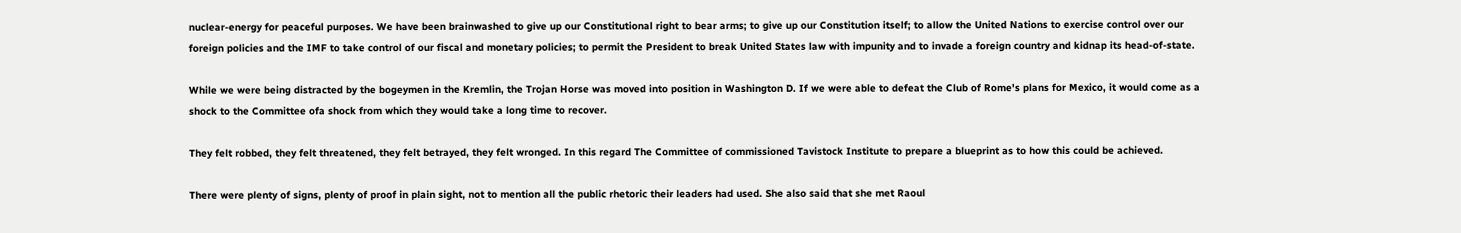nuclear-energy for peaceful purposes. We have been brainwashed to give up our Constitutional right to bear arms; to give up our Constitution itself; to allow the United Nations to exercise control over our foreign policies and the IMF to take control of our fiscal and monetary policies; to permit the President to break United States law with impunity and to invade a foreign country and kidnap its head-of-state.

While we were being distracted by the bogeymen in the Kremlin, the Trojan Horse was moved into position in Washington D. If we were able to defeat the Club of Rome's plans for Mexico, it would come as a shock to the Committee ofa shock from which they would take a long time to recover.

They felt robbed, they felt threatened, they felt betrayed, they felt wronged. In this regard The Committee of commissioned Tavistock Institute to prepare a blueprint as to how this could be achieved.

There were plenty of signs, plenty of proof in plain sight, not to mention all the public rhetoric their leaders had used. She also said that she met Raoul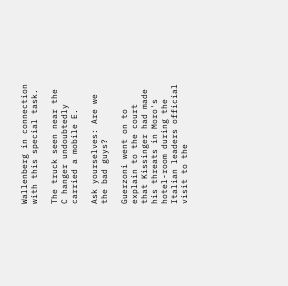Wallenberg in connection with this special task.

The truck seen near the C hanger undoubtedly carried a mobile E.

Ask yourselves: Are we the bad guys?

Guerzoni went on to explain to the court that Kissinger had made his threats in Moro's hotel-room during the Italian leaders official visit to the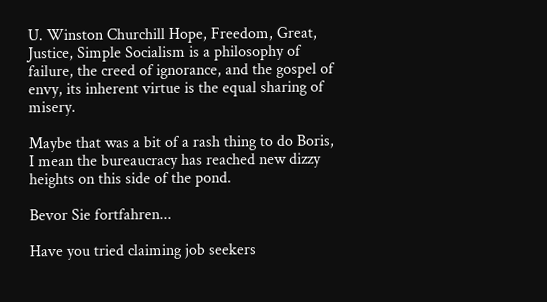U. Winston Churchill Hope, Freedom, Great, Justice, Simple Socialism is a philosophy of failure, the creed of ignorance, and the gospel of envy, its inherent virtue is the equal sharing of misery.

Maybe that was a bit of a rash thing to do Boris, I mean the bureaucracy has reached new dizzy heights on this side of the pond.

Bevor Sie fortfahren...

Have you tried claiming job seekers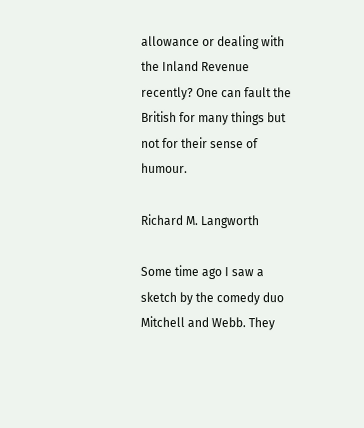allowance or dealing with the Inland Revenue recently? One can fault the British for many things but not for their sense of humour.

Richard M. Langworth

Some time ago I saw a sketch by the comedy duo Mitchell and Webb. They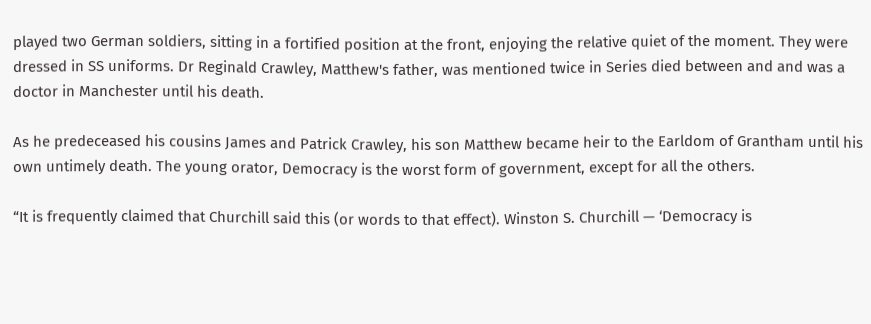played two German soldiers, sitting in a fortified position at the front, enjoying the relative quiet of the moment. They were dressed in SS uniforms. Dr Reginald Crawley, Matthew's father, was mentioned twice in Series died between and and was a doctor in Manchester until his death.

As he predeceased his cousins James and Patrick Crawley, his son Matthew became heir to the Earldom of Grantham until his own untimely death. The young orator, Democracy is the worst form of government, except for all the others.

“It is frequently claimed that Churchill said this (or words to that effect). Winston S. Churchill — ‘Democracy is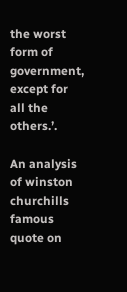the worst form of government, except for all the others.’.

An analysis of winston churchills famous quote on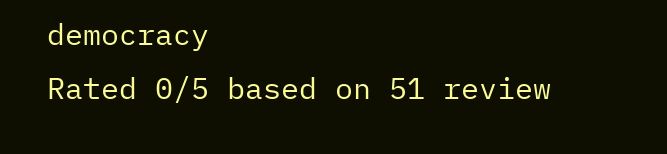democracy
Rated 0/5 based on 51 review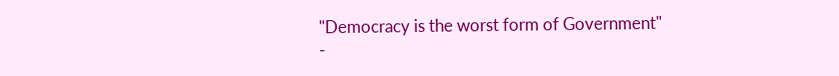"Democracy is the worst form of Government" -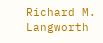Richard M. Langworth